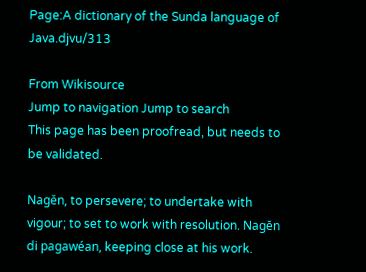Page:A dictionary of the Sunda language of Java.djvu/313

From Wikisource
Jump to navigation Jump to search
This page has been proofread, but needs to be validated.

Nagĕn, to persevere; to undertake with vigour; to set to work with resolution. Nagĕn di pagawéan, keeping close at his work.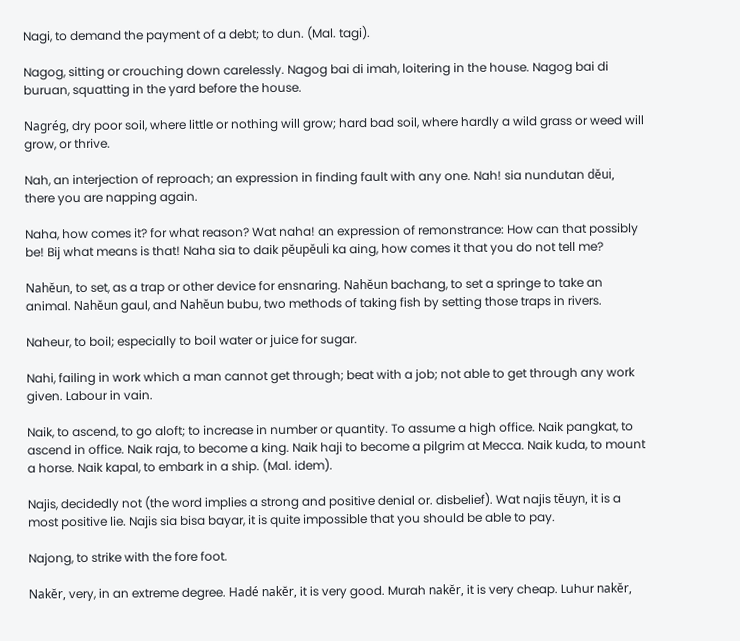Nagi, to demand the payment of a debt; to dun. (Mal. tagi).

Nagog, sitting or crouching down carelessly. Nagog bai di imah, loitering in the house. Nagog bai di buruan, squatting in the yard before the house.

Nagrég, dry poor soil, where little or nothing will grow; hard bad soil, where hardly a wild grass or weed will grow, or thrive.

Nah, an interjection of reproach; an expression in finding fault with any one. Nah! sia nundutan dĕui, there you are napping again.

Naha, how comes it? for what reason? Wat naha! an expression of remonstrance: How can that possibly be! Bij what means is that! Naha sia to daik pĕupĕuli ka aing, how comes it that you do not tell me?

Nahĕun, to set, as a trap or other device for ensnaring. Nahĕun bachang, to set a springe to take an animal. Nahĕun gaul, and Nahĕun bubu, two methods of taking fish by setting those traps in rivers.

Naheur, to boil; especially to boil water or juice for sugar.

Nahi, failing in work which a man cannot get through; beat with a job; not able to get through any work given. Labour in vain.

Naik, to ascend, to go aloft; to increase in number or quantity. To assume a high office. Naik pangkat, to ascend in office. Naik raja, to become a king. Naik haji to become a pilgrim at Mecca. Naik kuda, to mount a horse. Naik kapal, to embark in a ship. (Mal. idem).

Najis, decidedly not (the word implies a strong and positive denial or. disbelief). Wat najis tĕuyn, it is a most positive lie. Najis sia bisa bayar, it is quite impossible that you should be able to pay.

Najong, to strike with the fore foot.

Nakĕr, very, in an extreme degree. Hadé nakĕr, it is very good. Murah nakĕr, it is very cheap. Luhur nakĕr,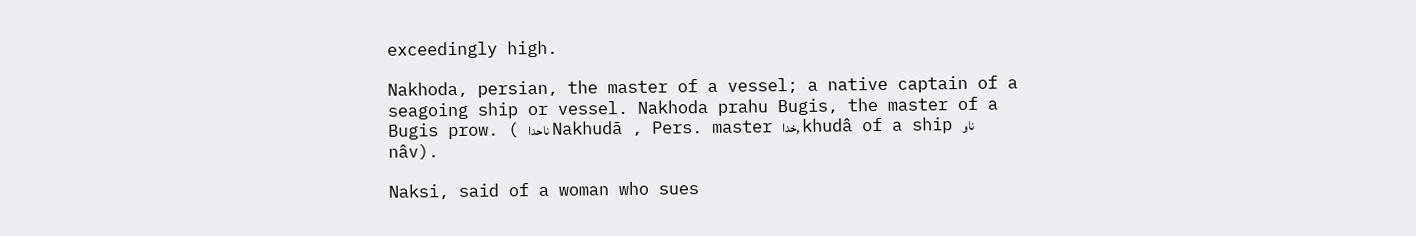exceedingly high.

Nakhoda, persian, the master of a vessel; a native captain of a seagoing ship or vessel. Nakhoda prahu Bugis, the master of a Bugis prow. ( ناحدا Nakhudā , Pers. master خدا, khudâ of a ship ناو nâv).

Naksi, said of a woman who sues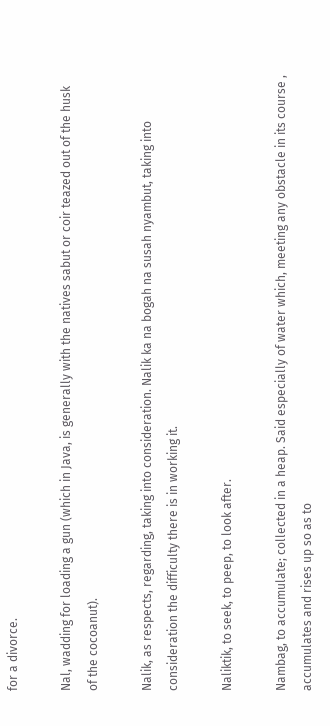for a divorce.

Nal, wadding for loading a gun (which in Java, is generally with the natives sabut or coir teazed out of the husk of the cocoanut).

Nalik, as respects, regarding, taking into consideration. Nalik ka na bogah na susah nyambut, taking into consideration the difficulty there is in working it.

Naliktik, to seek, to peep, to look after.

Nambag, to accumulate; collected in a heap. Said especially of water which, meeting any obstacle in its course , accumulates and rises up so as to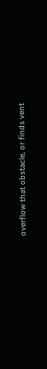overflow that obstacle, or finds vent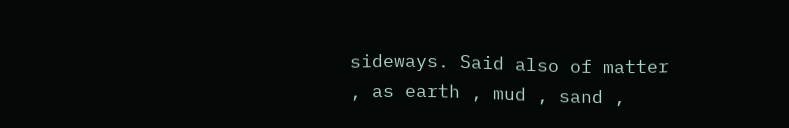sideways. Said also of matter , as earth , mud , sand ,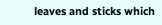leaves and sticks which